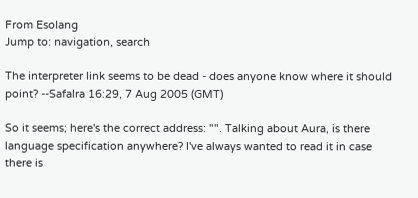From Esolang
Jump to: navigation, search

The interpreter link seems to be dead - does anyone know where it should point? --Safalra 16:29, 7 Aug 2005 (GMT)

So it seems; here's the correct address: "". Talking about Aura, is there language specification anywhere? I've always wanted to read it in case there is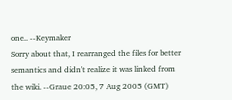one.. --Keymaker
Sorry about that, I rearranged the files for better semantics and didn't realize it was linked from the wiki. --Graue 20:05, 7 Aug 2005 (GMT)